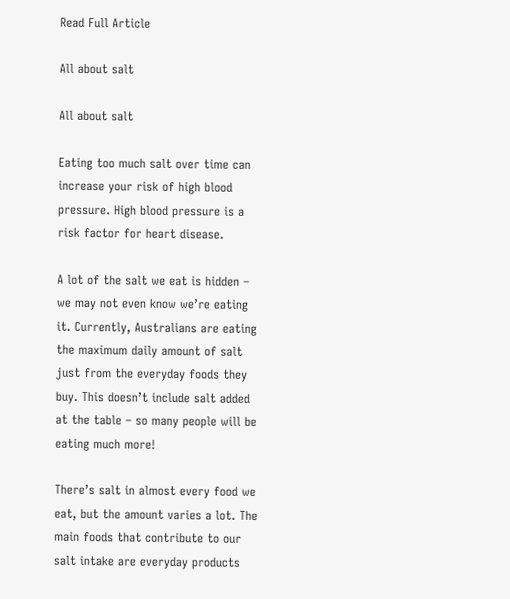Read Full Article

All about salt

All about salt

Eating too much salt over time can increase your risk of high blood pressure. High blood pressure is a risk factor for heart disease.

A lot of the salt we eat is hidden – we may not even know we’re eating it. Currently, Australians are eating the maximum daily amount of salt just from the everyday foods they buy. This doesn’t include salt added at the table – so many people will be eating much more!

There’s salt in almost every food we eat, but the amount varies a lot. The main foods that contribute to our salt intake are everyday products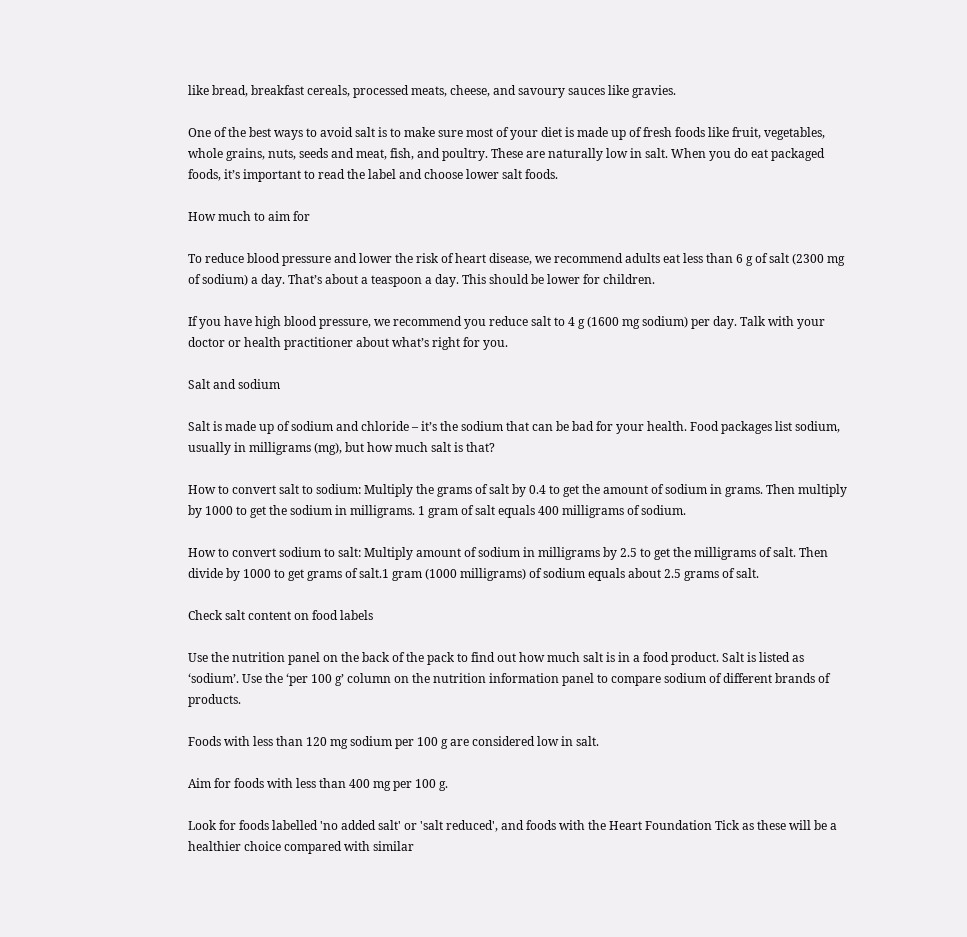like bread, breakfast cereals, processed meats, cheese, and savoury sauces like gravies.

One of the best ways to avoid salt is to make sure most of your diet is made up of fresh foods like fruit, vegetables, whole grains, nuts, seeds and meat, fish, and poultry. These are naturally low in salt. When you do eat packaged foods, it’s important to read the label and choose lower salt foods.

How much to aim for

To reduce blood pressure and lower the risk of heart disease, we recommend adults eat less than 6 g of salt (2300 mg of sodium) a day. That’s about a teaspoon a day. This should be lower for children.

If you have high blood pressure, we recommend you reduce salt to 4 g (1600 mg sodium) per day. Talk with your doctor or health practitioner about what’s right for you.

Salt and sodium

Salt is made up of sodium and chloride – it’s the sodium that can be bad for your health. Food packages list sodium, usually in milligrams (mg), but how much salt is that?

How to convert salt to sodium: Multiply the grams of salt by 0.4 to get the amount of sodium in grams. Then multiply by 1000 to get the sodium in milligrams. 1 gram of salt equals 400 milligrams of sodium.

How to convert sodium to salt: Multiply amount of sodium in milligrams by 2.5 to get the milligrams of salt. Then divide by 1000 to get grams of salt.1 gram (1000 milligrams) of sodium equals about 2.5 grams of salt.

Check salt content on food labels

Use the nutrition panel on the back of the pack to find out how much salt is in a food product. Salt is listed as ‘sodium’. Use the ‘per 100 g’ column on the nutrition information panel to compare sodium of different brands of products.

Foods with less than 120 mg sodium per 100 g are considered low in salt.

Aim for foods with less than 400 mg per 100 g.

Look for foods labelled 'no added salt' or 'salt reduced', and foods with the Heart Foundation Tick as these will be a healthier choice compared with similar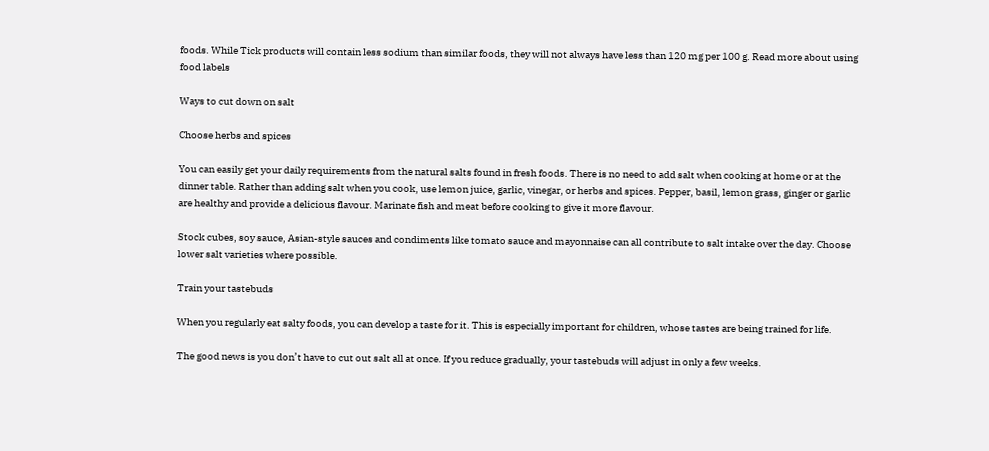foods. While Tick products will contain less sodium than similar foods, they will not always have less than 120 mg per 100 g. Read more about using food labels

Ways to cut down on salt

Choose herbs and spices

You can easily get your daily requirements from the natural salts found in fresh foods. There is no need to add salt when cooking at home or at the dinner table. Rather than adding salt when you cook, use lemon juice, garlic, vinegar, or herbs and spices. Pepper, basil, lemon grass, ginger or garlic are healthy and provide a delicious flavour. Marinate fish and meat before cooking to give it more flavour.

Stock cubes, soy sauce, Asian-style sauces and condiments like tomato sauce and mayonnaise can all contribute to salt intake over the day. Choose lower salt varieties where possible.

Train your tastebuds

When you regularly eat salty foods, you can develop a taste for it. This is especially important for children, whose tastes are being trained for life.

The good news is you don’t have to cut out salt all at once. If you reduce gradually, your tastebuds will adjust in only a few weeks.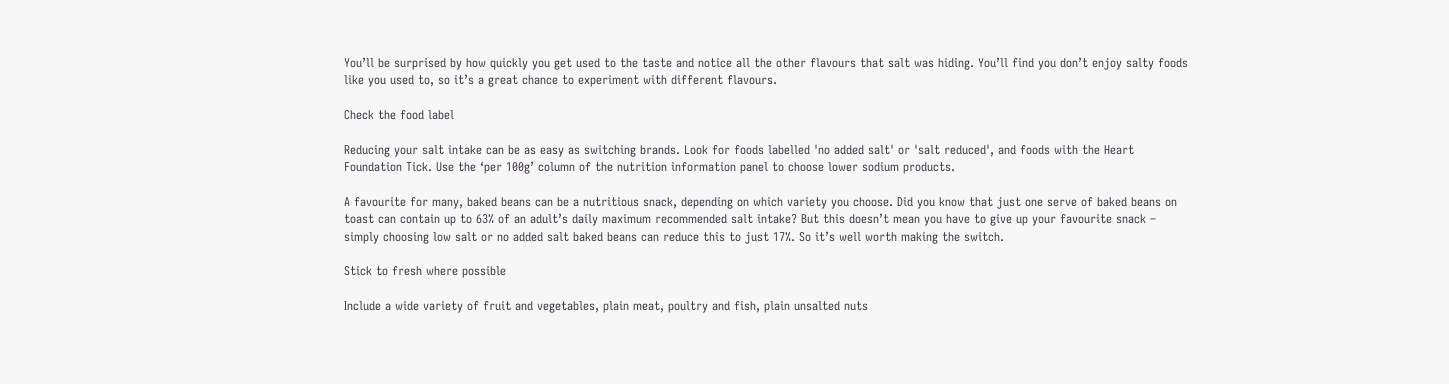You’ll be surprised by how quickly you get used to the taste and notice all the other flavours that salt was hiding. You’ll find you don’t enjoy salty foods like you used to, so it’s a great chance to experiment with different flavours.

Check the food label

Reducing your salt intake can be as easy as switching brands. Look for foods labelled 'no added salt' or 'salt reduced', and foods with the Heart Foundation Tick. Use the ‘per 100g’ column of the nutrition information panel to choose lower sodium products.

A favourite for many, baked beans can be a nutritious snack, depending on which variety you choose. Did you know that just one serve of baked beans on toast can contain up to 63% of an adult’s daily maximum recommended salt intake? But this doesn’t mean you have to give up your favourite snack – simply choosing low salt or no added salt baked beans can reduce this to just 17%. So it’s well worth making the switch.

Stick to fresh where possible

Include a wide variety of fruit and vegetables, plain meat, poultry and fish, plain unsalted nuts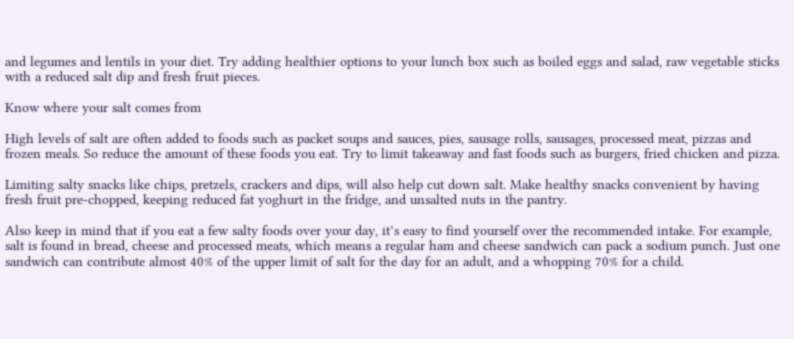and legumes and lentils in your diet. Try adding healthier options to your lunch box such as boiled eggs and salad, raw vegetable sticks with a reduced salt dip and fresh fruit pieces.

Know where your salt comes from

High levels of salt are often added to foods such as packet soups and sauces, pies, sausage rolls, sausages, processed meat, pizzas and frozen meals. So reduce the amount of these foods you eat. Try to limit takeaway and fast foods such as burgers, fried chicken and pizza.

Limiting salty snacks like chips, pretzels, crackers and dips, will also help cut down salt. Make healthy snacks convenient by having fresh fruit pre-chopped, keeping reduced fat yoghurt in the fridge, and unsalted nuts in the pantry.

Also keep in mind that if you eat a few salty foods over your day, it’s easy to find yourself over the recommended intake. For example, salt is found in bread, cheese and processed meats, which means a regular ham and cheese sandwich can pack a sodium punch. Just one sandwich can contribute almost 40% of the upper limit of salt for the day for an adult, and a whopping 70% for a child.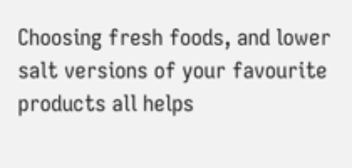Choosing fresh foods, and lower salt versions of your favourite products all helps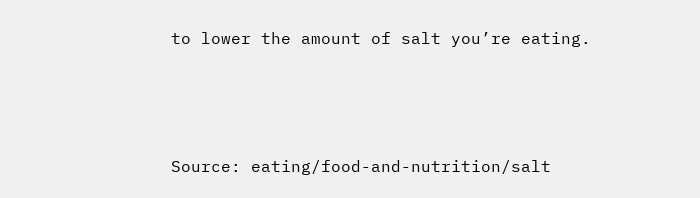to lower the amount of salt you’re eating.



Source: eating/food-and-nutrition/salt